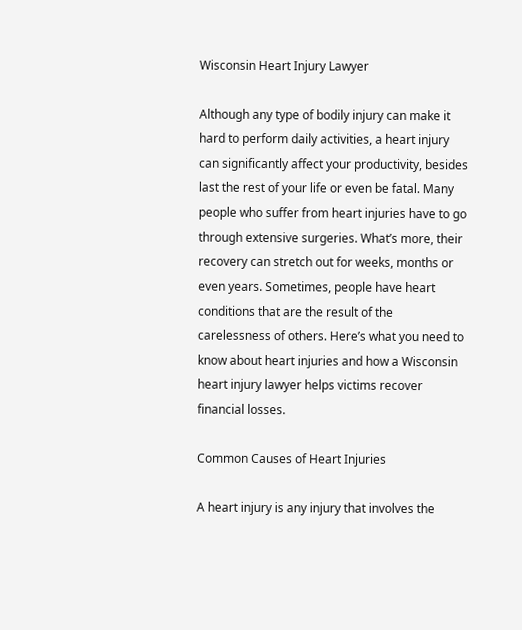Wisconsin Heart Injury Lawyer

Although any type of bodily injury can make it hard to perform daily activities, a heart injury can significantly affect your productivity, besides last the rest of your life or even be fatal. Many people who suffer from heart injuries have to go through extensive surgeries. What’s more, their recovery can stretch out for weeks, months or even years. Sometimes, people have heart conditions that are the result of the carelessness of others. Here’s what you need to know about heart injuries and how a Wisconsin heart injury lawyer helps victims recover financial losses.

Common Causes of Heart Injuries

A heart injury is any injury that involves the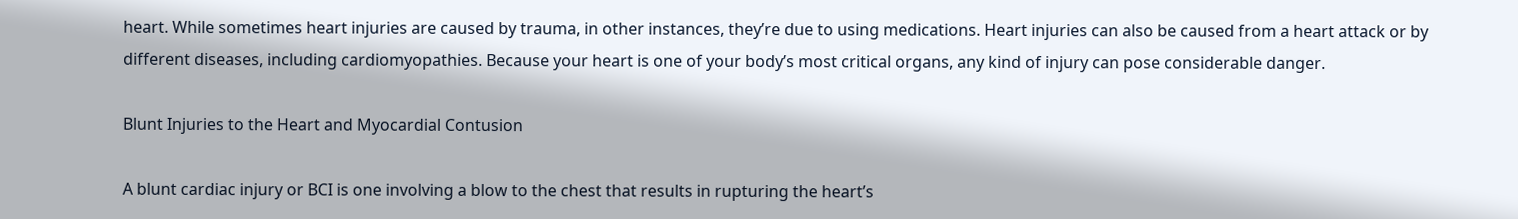heart. While sometimes heart injuries are caused by trauma, in other instances, they’re due to using medications. Heart injuries can also be caused from a heart attack or by different diseases, including cardiomyopathies. Because your heart is one of your body’s most critical organs, any kind of injury can pose considerable danger.

Blunt Injuries to the Heart and Myocardial Contusion

A blunt cardiac injury or BCI is one involving a blow to the chest that results in rupturing the heart’s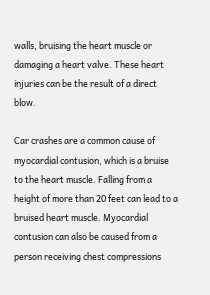walls, bruising the heart muscle or damaging a heart valve. These heart injuries can be the result of a direct blow.

Car crashes are a common cause of myocardial contusion, which is a bruise to the heart muscle. Falling from a height of more than 20 feet can lead to a bruised heart muscle. Myocardial contusion can also be caused from a person receiving chest compressions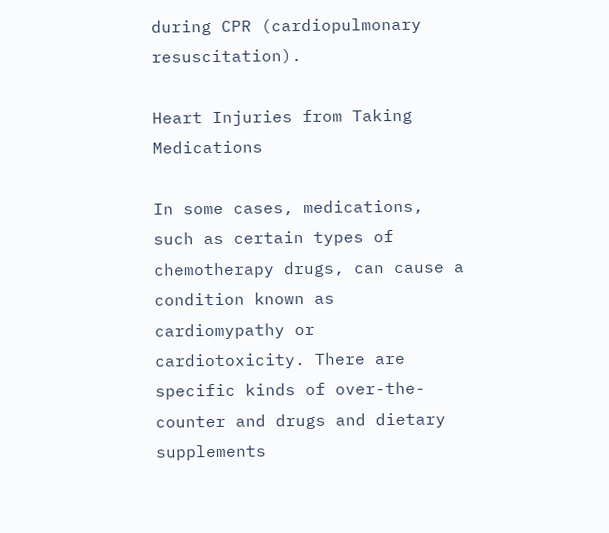during CPR (cardiopulmonary resuscitation).

Heart Injuries from Taking Medications

In some cases, medications, such as certain types of chemotherapy drugs, can cause a condition known as cardiomypathy or cardiotoxicity. There are specific kinds of over-the-counter and drugs and dietary supplements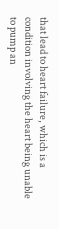that lead to heart failure, which is a condition involving the heart being unable to pump an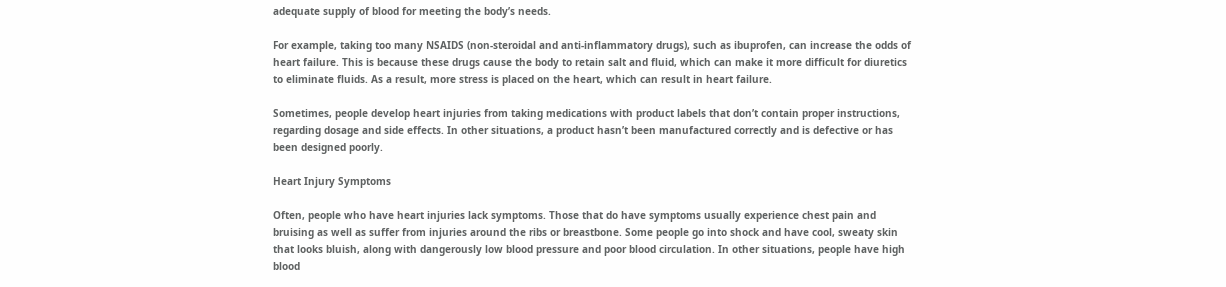adequate supply of blood for meeting the body’s needs.

For example, taking too many NSAIDS (non-steroidal and anti-inflammatory drugs), such as ibuprofen, can increase the odds of heart failure. This is because these drugs cause the body to retain salt and fluid, which can make it more difficult for diuretics to eliminate fluids. As a result, more stress is placed on the heart, which can result in heart failure.

Sometimes, people develop heart injuries from taking medications with product labels that don’t contain proper instructions, regarding dosage and side effects. In other situations, a product hasn’t been manufactured correctly and is defective or has been designed poorly.

Heart Injury Symptoms

Often, people who have heart injuries lack symptoms. Those that do have symptoms usually experience chest pain and bruising as well as suffer from injuries around the ribs or breastbone. Some people go into shock and have cool, sweaty skin that looks bluish, along with dangerously low blood pressure and poor blood circulation. In other situations, people have high blood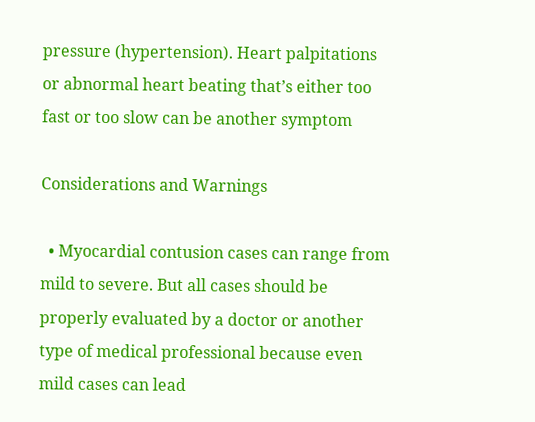pressure (hypertension). Heart palpitations or abnormal heart beating that’s either too fast or too slow can be another symptom

Considerations and Warnings

  • Myocardial contusion cases can range from mild to severe. But all cases should be properly evaluated by a doctor or another type of medical professional because even mild cases can lead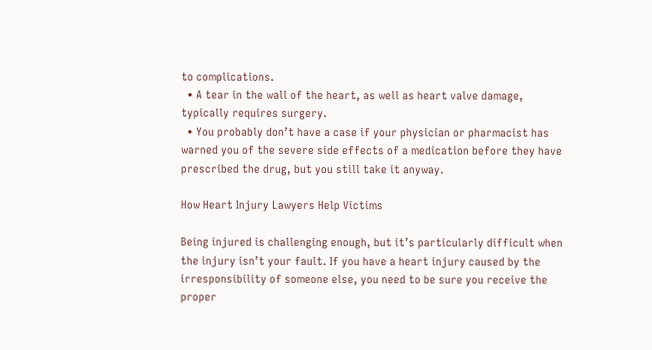to complications.
  • A tear in the wall of the heart, as well as heart valve damage, typically requires surgery.
  • You probably don’t have a case if your physician or pharmacist has warned you of the severe side effects of a medication before they have prescribed the drug, but you still take it anyway.

How Heart Injury Lawyers Help Victims

Being injured is challenging enough, but it’s particularly difficult when the injury isn’t your fault. If you have a heart injury caused by the irresponsibility of someone else, you need to be sure you receive the proper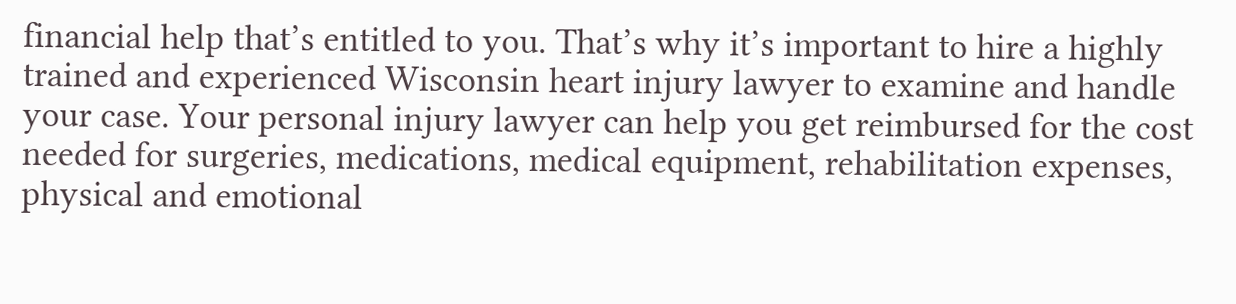financial help that’s entitled to you. That’s why it’s important to hire a highly trained and experienced Wisconsin heart injury lawyer to examine and handle your case. Your personal injury lawyer can help you get reimbursed for the cost needed for surgeries, medications, medical equipment, rehabilitation expenses, physical and emotional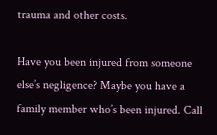trauma and other costs.

Have you been injured from someone else’s negligence? Maybe you have a family member who’s been injured. Call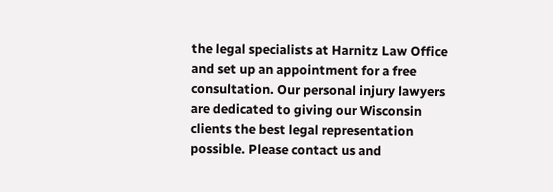the legal specialists at Harnitz Law Office and set up an appointment for a free consultation. Our personal injury lawyers are dedicated to giving our Wisconsin clients the best legal representation possible. Please contact us and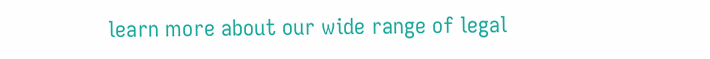learn more about our wide range of legal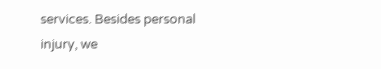services. Besides personal injury, we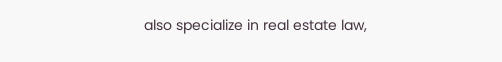also specialize in real estate law,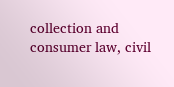collection and consumer law, civil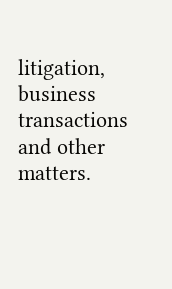litigation, business transactions and other matters.